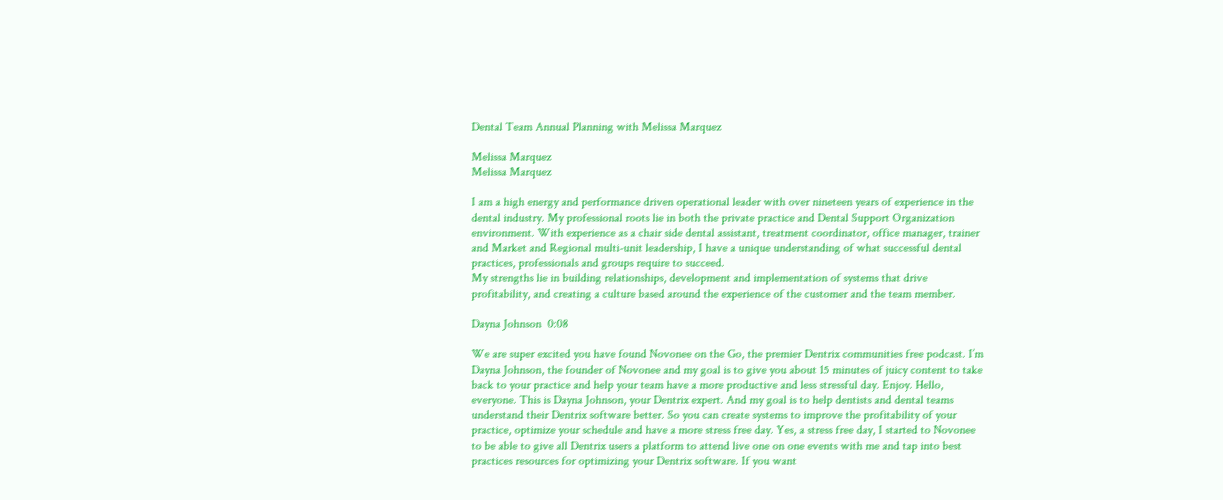Dental Team Annual Planning with Melissa Marquez

Melissa Marquez
Melissa Marquez

I am a high energy and performance driven operational leader with over nineteen years of experience in the dental industry. My professional roots lie in both the private practice and Dental Support Organization environment. With experience as a chair side dental assistant, treatment coordinator, office manager, trainer and Market and Regional multi-unit leadership, I have a unique understanding of what successful dental practices, professionals and groups require to succeed.
My strengths lie in building relationships, development and implementation of systems that drive profitability, and creating a culture based around the experience of the customer and the team member.

Dayna Johnson  0:08

We are super excited you have found Novonee on the Go, the premier Dentrix communities free podcast. I’m Dayna Johnson, the founder of Novonee and my goal is to give you about 15 minutes of juicy content to take back to your practice and help your team have a more productive and less stressful day. Enjoy. Hello, everyone. This is Dayna Johnson, your Dentrix expert. And my goal is to help dentists and dental teams understand their Dentrix software better. So you can create systems to improve the profitability of your practice, optimize your schedule and have a more stress free day. Yes, a stress free day, I started to Novonee to be able to give all Dentrix users a platform to attend live one on one events with me and tap into best practices resources for optimizing your Dentrix software. If you want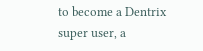to become a Dentrix super user, a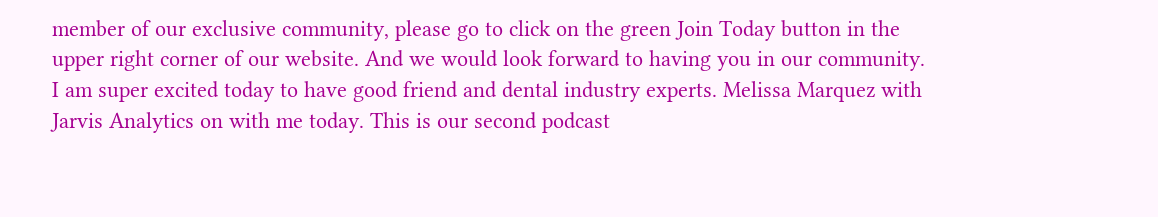member of our exclusive community, please go to click on the green Join Today button in the upper right corner of our website. And we would look forward to having you in our community. I am super excited today to have good friend and dental industry experts. Melissa Marquez with Jarvis Analytics on with me today. This is our second podcast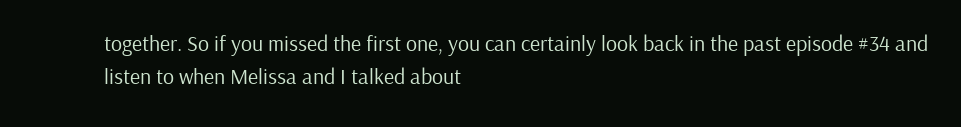together. So if you missed the first one, you can certainly look back in the past episode #34 and listen to when Melissa and I talked about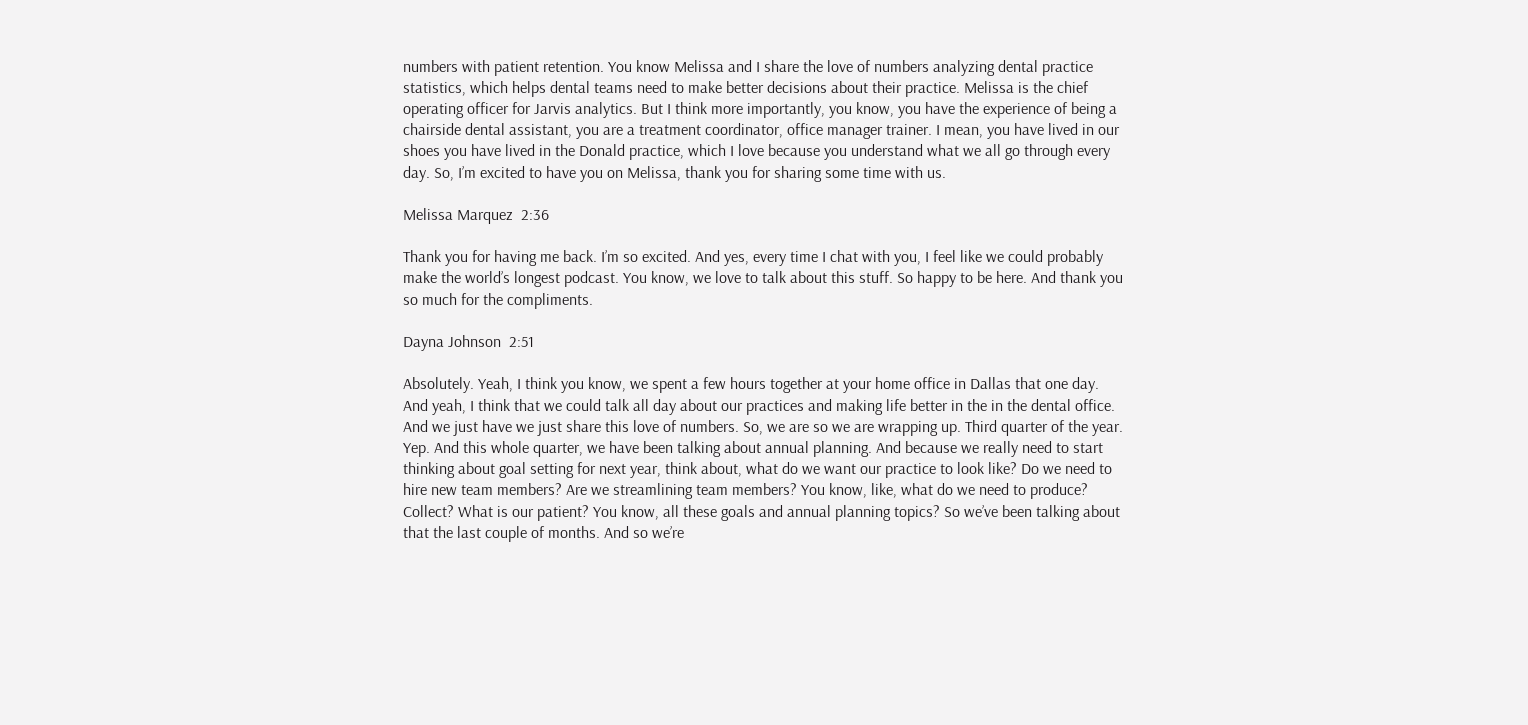numbers with patient retention. You know Melissa and I share the love of numbers analyzing dental practice statistics, which helps dental teams need to make better decisions about their practice. Melissa is the chief operating officer for Jarvis analytics. But I think more importantly, you know, you have the experience of being a chairside dental assistant, you are a treatment coordinator, office manager trainer. I mean, you have lived in our shoes you have lived in the Donald practice, which I love because you understand what we all go through every day. So, I’m excited to have you on Melissa, thank you for sharing some time with us.

Melissa Marquez  2:36

Thank you for having me back. I’m so excited. And yes, every time I chat with you, I feel like we could probably make the world’s longest podcast. You know, we love to talk about this stuff. So happy to be here. And thank you so much for the compliments.

Dayna Johnson  2:51

Absolutely. Yeah, I think you know, we spent a few hours together at your home office in Dallas that one day. And yeah, I think that we could talk all day about our practices and making life better in the in the dental office. And we just have we just share this love of numbers. So, we are so we are wrapping up. Third quarter of the year. Yep. And this whole quarter, we have been talking about annual planning. And because we really need to start thinking about goal setting for next year, think about, what do we want our practice to look like? Do we need to hire new team members? Are we streamlining team members? You know, like, what do we need to produce? Collect? What is our patient? You know, all these goals and annual planning topics? So we’ve been talking about that the last couple of months. And so we’re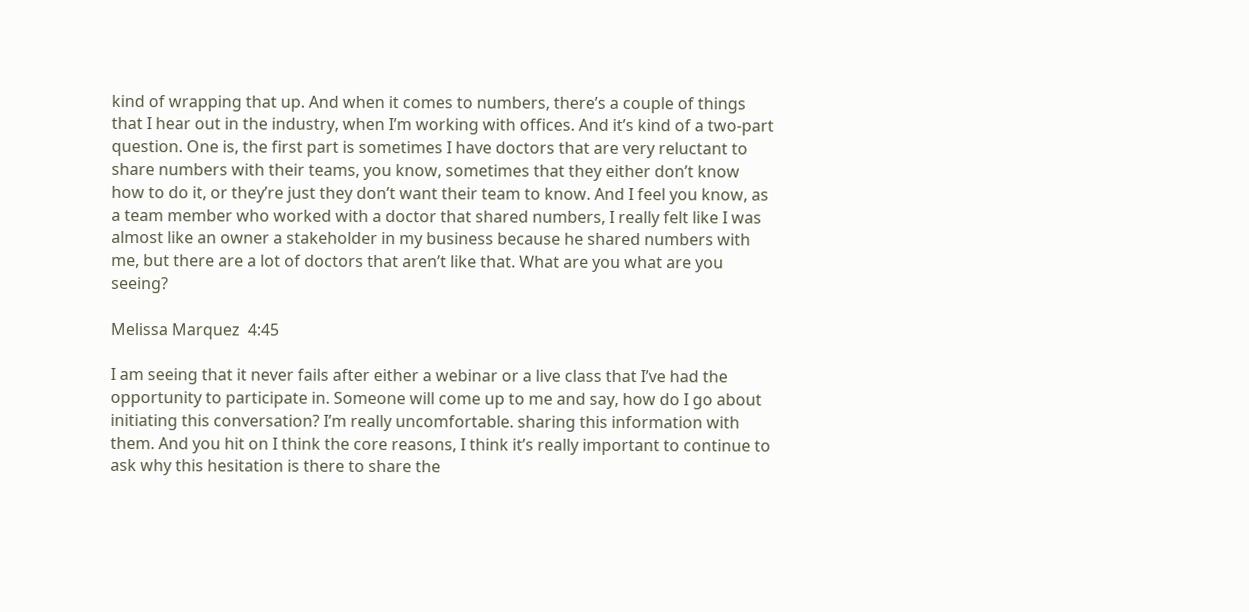kind of wrapping that up. And when it comes to numbers, there’s a couple of things that I hear out in the industry, when I’m working with offices. And it’s kind of a two-part question. One is, the first part is sometimes I have doctors that are very reluctant to share numbers with their teams, you know, sometimes that they either don’t know how to do it, or they’re just they don’t want their team to know. And I feel you know, as a team member who worked with a doctor that shared numbers, I really felt like I was almost like an owner a stakeholder in my business because he shared numbers with me, but there are a lot of doctors that aren’t like that. What are you what are you seeing?

Melissa Marquez  4:45

I am seeing that it never fails after either a webinar or a live class that I’ve had the opportunity to participate in. Someone will come up to me and say, how do I go about initiating this conversation? I’m really uncomfortable. sharing this information with them. And you hit on I think the core reasons, I think it’s really important to continue to ask why this hesitation is there to share the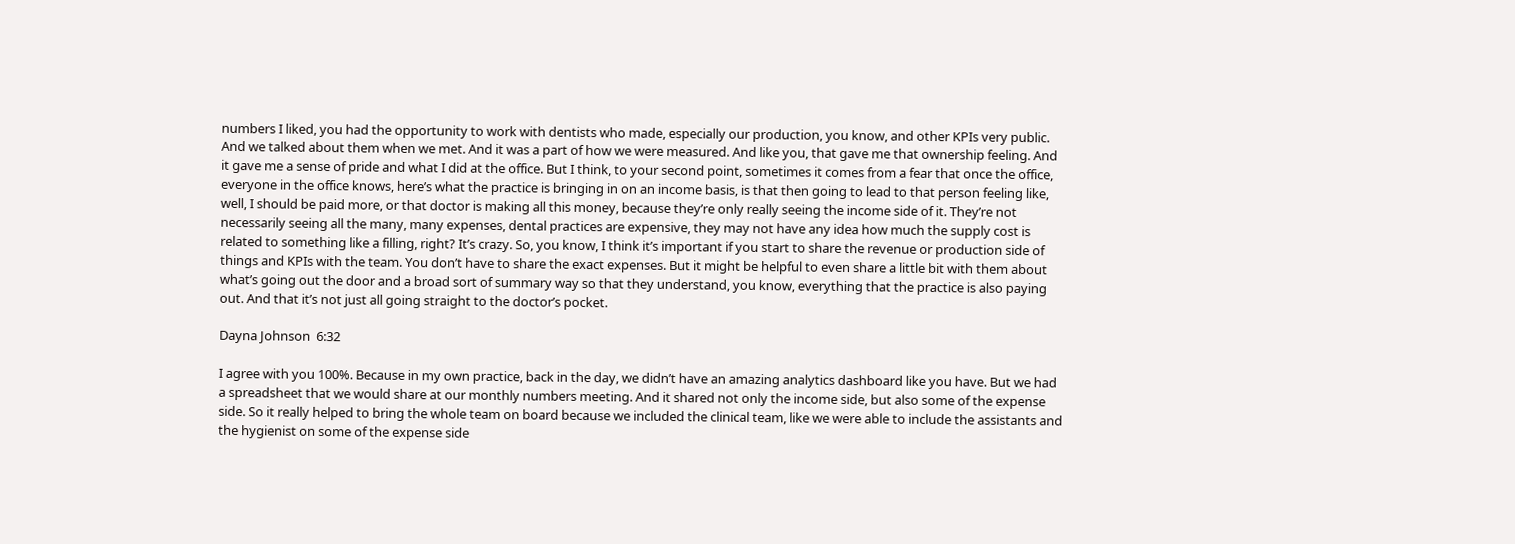numbers I liked, you had the opportunity to work with dentists who made, especially our production, you know, and other KPIs very public. And we talked about them when we met. And it was a part of how we were measured. And like you, that gave me that ownership feeling. And it gave me a sense of pride and what I did at the office. But I think, to your second point, sometimes it comes from a fear that once the office, everyone in the office knows, here’s what the practice is bringing in on an income basis, is that then going to lead to that person feeling like, well, I should be paid more, or that doctor is making all this money, because they’re only really seeing the income side of it. They’re not necessarily seeing all the many, many expenses, dental practices are expensive, they may not have any idea how much the supply cost is related to something like a filling, right? It’s crazy. So, you know, I think it’s important if you start to share the revenue or production side of things and KPIs with the team. You don’t have to share the exact expenses. But it might be helpful to even share a little bit with them about what’s going out the door and a broad sort of summary way so that they understand, you know, everything that the practice is also paying out. And that it’s not just all going straight to the doctor’s pocket.

Dayna Johnson  6:32

I agree with you 100%. Because in my own practice, back in the day, we didn’t have an amazing analytics dashboard like you have. But we had a spreadsheet that we would share at our monthly numbers meeting. And it shared not only the income side, but also some of the expense side. So it really helped to bring the whole team on board because we included the clinical team, like we were able to include the assistants and the hygienist on some of the expense side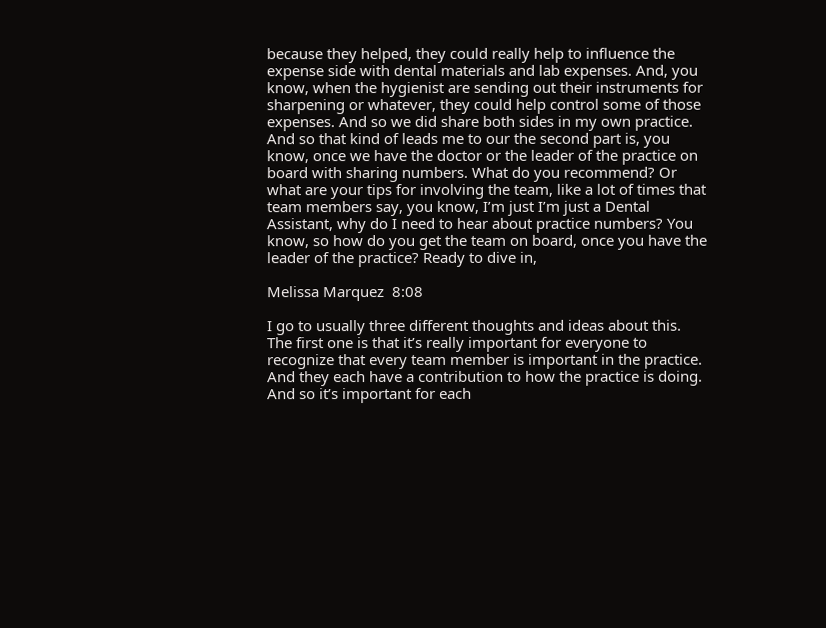because they helped, they could really help to influence the expense side with dental materials and lab expenses. And, you know, when the hygienist are sending out their instruments for sharpening or whatever, they could help control some of those expenses. And so we did share both sides in my own practice. And so that kind of leads me to our the second part is, you know, once we have the doctor or the leader of the practice on board with sharing numbers. What do you recommend? Or what are your tips for involving the team, like a lot of times that team members say, you know, I’m just I’m just a Dental Assistant, why do I need to hear about practice numbers? You know, so how do you get the team on board, once you have the leader of the practice? Ready to dive in,

Melissa Marquez  8:08

I go to usually three different thoughts and ideas about this. The first one is that it’s really important for everyone to recognize that every team member is important in the practice. And they each have a contribution to how the practice is doing. And so it’s important for each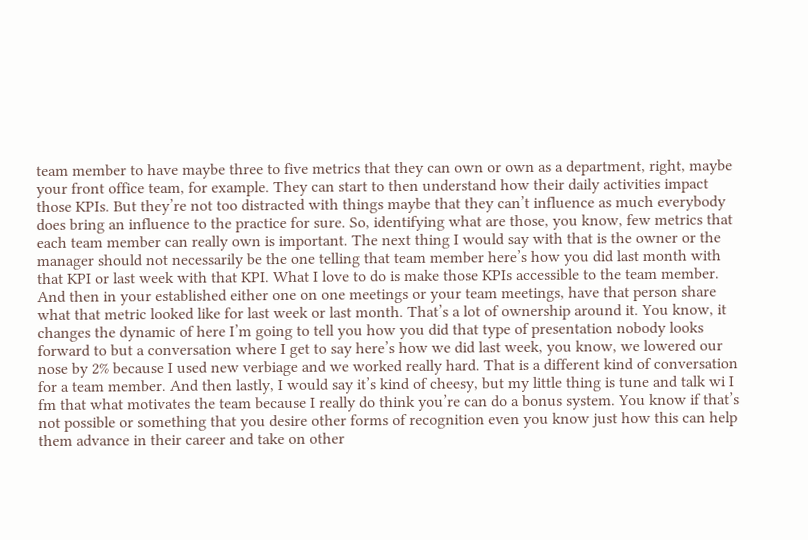team member to have maybe three to five metrics that they can own or own as a department, right, maybe your front office team, for example. They can start to then understand how their daily activities impact those KPIs. But they’re not too distracted with things maybe that they can’t influence as much everybody does bring an influence to the practice for sure. So, identifying what are those, you know, few metrics that each team member can really own is important. The next thing I would say with that is the owner or the manager should not necessarily be the one telling that team member here’s how you did last month with that KPI or last week with that KPI. What I love to do is make those KPIs accessible to the team member. And then in your established either one on one meetings or your team meetings, have that person share what that metric looked like for last week or last month. That’s a lot of ownership around it. You know, it changes the dynamic of here I’m going to tell you how you did that type of presentation nobody looks forward to but a conversation where I get to say here’s how we did last week, you know, we lowered our nose by 2% because I used new verbiage and we worked really hard. That is a different kind of conversation for a team member. And then lastly, I would say it’s kind of cheesy, but my little thing is tune and talk wi I fm that what motivates the team because I really do think you’re can do a bonus system. You know if that’s not possible or something that you desire other forms of recognition even you know just how this can help them advance in their career and take on other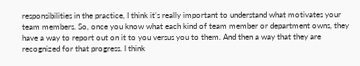responsibilities in the practice, I think it’s really important to understand what motivates your team members. So, once you know what each kind of team member or department owns, they have a way to report out on it to you versus you to them. And then a way that they are recognized for that progress. I think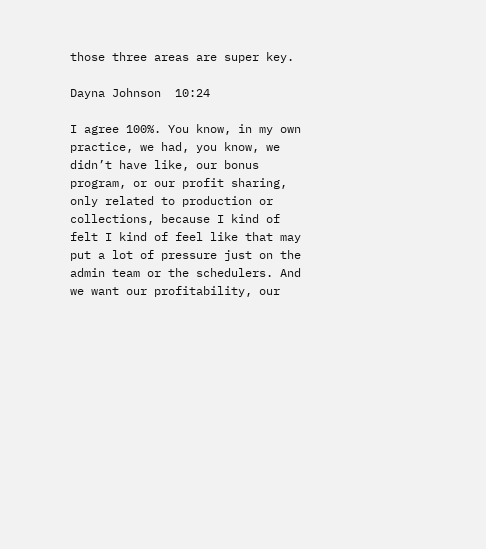those three areas are super key.

Dayna Johnson  10:24

I agree 100%. You know, in my own practice, we had, you know, we didn’t have like, our bonus program, or our profit sharing, only related to production or collections, because I kind of felt I kind of feel like that may put a lot of pressure just on the admin team or the schedulers. And we want our profitability, our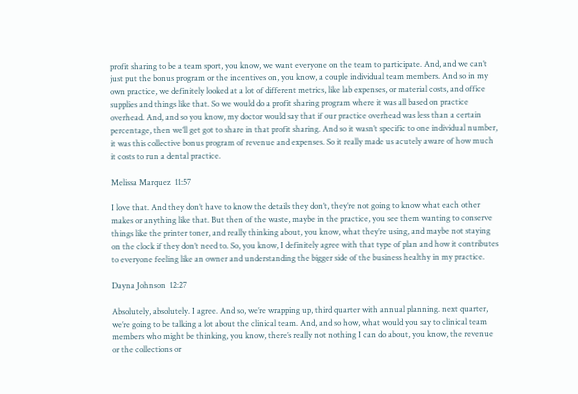profit sharing to be a team sport, you know, we want everyone on the team to participate. And, and we can’t just put the bonus program or the incentives on, you know, a couple individual team members. And so in my own practice, we definitely looked at a lot of different metrics, like lab expenses, or material costs, and office supplies and things like that. So we would do a profit sharing program where it was all based on practice overhead. And, and so you know, my doctor would say that if our practice overhead was less than a certain percentage, then we’ll get got to share in that profit sharing. And so it wasn’t specific to one individual number, it was this collective bonus program of revenue and expenses. So it really made us acutely aware of how much it costs to run a dental practice.

Melissa Marquez  11:57

I love that. And they don’t have to know the details they don’t, they’re not going to know what each other makes or anything like that. But then of the waste, maybe in the practice, you see them wanting to conserve things like the printer toner, and really thinking about, you know, what they’re using, and maybe not staying on the clock if they don’t need to. So, you know, I definitely agree with that type of plan and how it contributes to everyone feeling like an owner and understanding the bigger side of the business healthy in my practice.

Dayna Johnson  12:27

Absolutely, absolutely. I agree. And so, we’re wrapping up, third quarter with annual planning. next quarter, we’re going to be talking a lot about the clinical team. And, and so how, what would you say to clinical team members who might be thinking, you know, there’s really not nothing I can do about, you know, the revenue or the collections or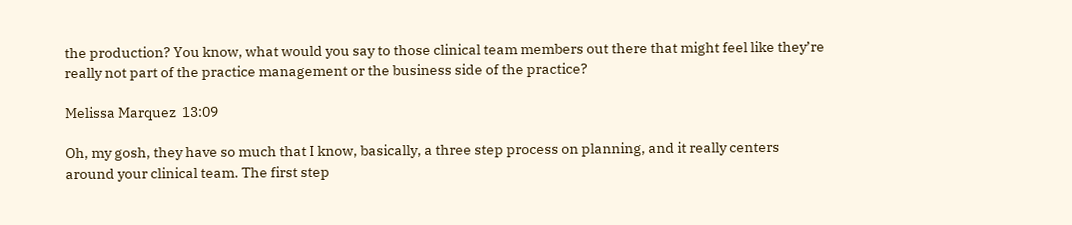the production? You know, what would you say to those clinical team members out there that might feel like they’re really not part of the practice management or the business side of the practice?

Melissa Marquez  13:09

Oh, my gosh, they have so much that I know, basically, a three step process on planning, and it really centers around your clinical team. The first step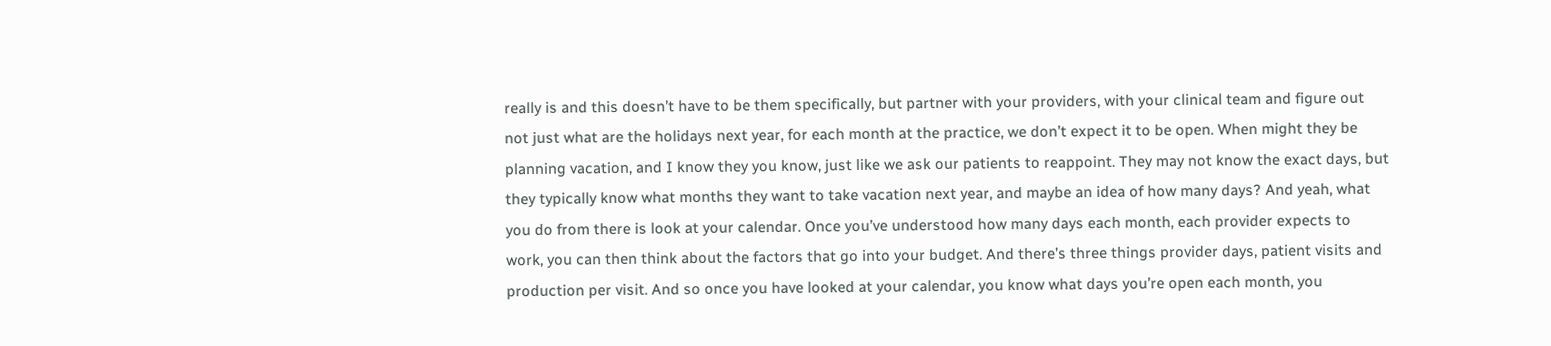really is and this doesn’t have to be them specifically, but partner with your providers, with your clinical team and figure out not just what are the holidays next year, for each month at the practice, we don’t expect it to be open. When might they be planning vacation, and I know they you know, just like we ask our patients to reappoint. They may not know the exact days, but they typically know what months they want to take vacation next year, and maybe an idea of how many days? And yeah, what you do from there is look at your calendar. Once you’ve understood how many days each month, each provider expects to work, you can then think about the factors that go into your budget. And there’s three things provider days, patient visits and production per visit. And so once you have looked at your calendar, you know what days you’re open each month, you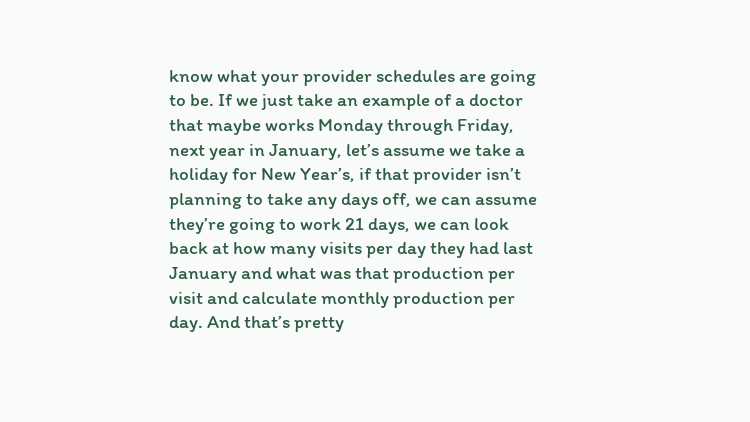know what your provider schedules are going to be. If we just take an example of a doctor that maybe works Monday through Friday, next year in January, let’s assume we take a holiday for New Year’s, if that provider isn’t planning to take any days off, we can assume they’re going to work 21 days, we can look back at how many visits per day they had last January and what was that production per visit and calculate monthly production per day. And that’s pretty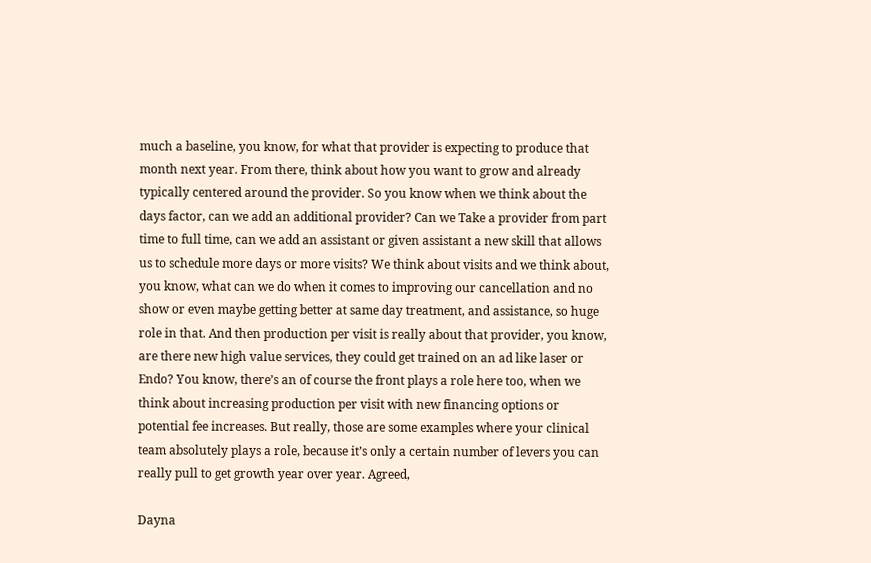much a baseline, you know, for what that provider is expecting to produce that month next year. From there, think about how you want to grow and already typically centered around the provider. So you know when we think about the days factor, can we add an additional provider? Can we Take a provider from part time to full time, can we add an assistant or given assistant a new skill that allows us to schedule more days or more visits? We think about visits and we think about, you know, what can we do when it comes to improving our cancellation and no show or even maybe getting better at same day treatment, and assistance, so huge role in that. And then production per visit is really about that provider, you know, are there new high value services, they could get trained on an ad like laser or Endo? You know, there’s an of course the front plays a role here too, when we think about increasing production per visit with new financing options or potential fee increases. But really, those are some examples where your clinical team absolutely plays a role, because it’s only a certain number of levers you can really pull to get growth year over year. Agreed,

Dayna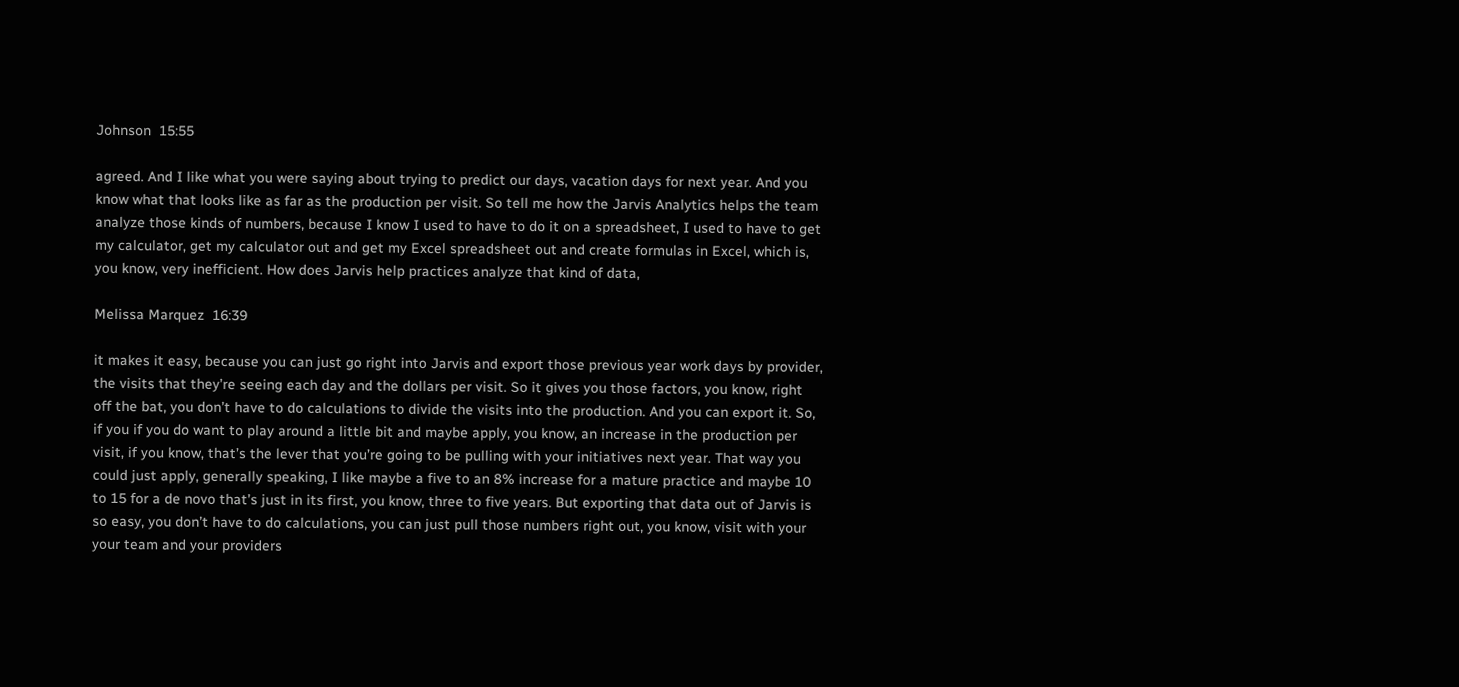Johnson  15:55

agreed. And I like what you were saying about trying to predict our days, vacation days for next year. And you know what that looks like as far as the production per visit. So tell me how the Jarvis Analytics helps the team analyze those kinds of numbers, because I know I used to have to do it on a spreadsheet, I used to have to get my calculator, get my calculator out and get my Excel spreadsheet out and create formulas in Excel, which is, you know, very inefficient. How does Jarvis help practices analyze that kind of data,

Melissa Marquez  16:39

it makes it easy, because you can just go right into Jarvis and export those previous year work days by provider, the visits that they’re seeing each day and the dollars per visit. So it gives you those factors, you know, right off the bat, you don’t have to do calculations to divide the visits into the production. And you can export it. So, if you if you do want to play around a little bit and maybe apply, you know, an increase in the production per visit, if you know, that’s the lever that you’re going to be pulling with your initiatives next year. That way you could just apply, generally speaking, I like maybe a five to an 8% increase for a mature practice and maybe 10 to 15 for a de novo that’s just in its first, you know, three to five years. But exporting that data out of Jarvis is so easy, you don’t have to do calculations, you can just pull those numbers right out, you know, visit with your your team and your providers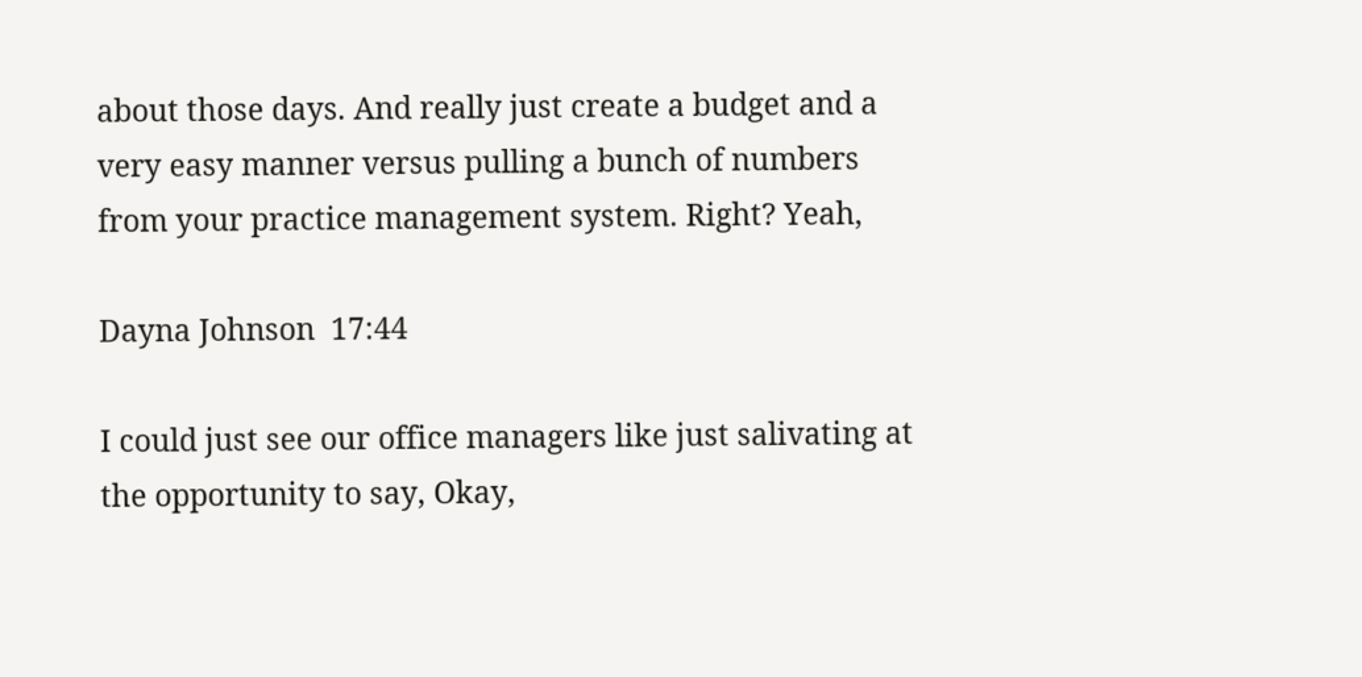about those days. And really just create a budget and a very easy manner versus pulling a bunch of numbers from your practice management system. Right? Yeah,

Dayna Johnson  17:44

I could just see our office managers like just salivating at the opportunity to say, Okay,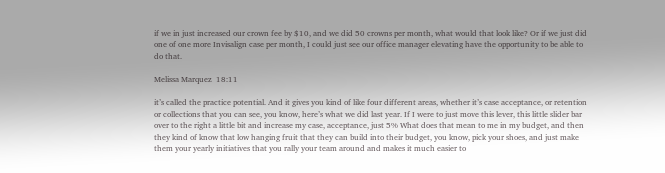if we in just increased our crown fee by $10, and we did 50 crowns per month, what would that look like? Or if we just did one of one more Invisalign case per month, I could just see our office manager elevating have the opportunity to be able to do that.

Melissa Marquez  18:11

it’s called the practice potential. And it gives you kind of like four different areas, whether it’s case acceptance, or retention or collections that you can see, you know, here’s what we did last year. If I were to just move this lever, this little slider bar over to the right a little bit and increase my case, acceptance, just 5% What does that mean to me in my budget, and then they kind of know that low hanging fruit that they can build into their budget, you know, pick your shoes, and just make them your yearly initiatives that you rally your team around and makes it much easier to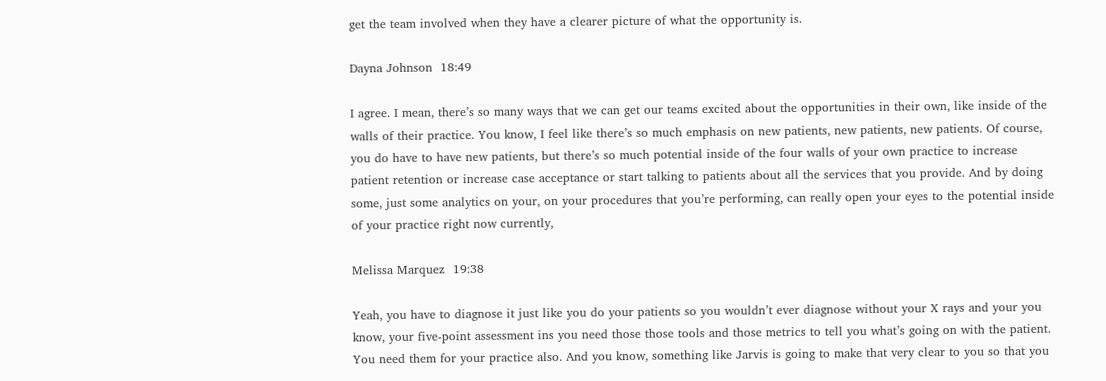get the team involved when they have a clearer picture of what the opportunity is.

Dayna Johnson  18:49

I agree. I mean, there’s so many ways that we can get our teams excited about the opportunities in their own, like inside of the walls of their practice. You know, I feel like there’s so much emphasis on new patients, new patients, new patients. Of course, you do have to have new patients, but there’s so much potential inside of the four walls of your own practice to increase patient retention or increase case acceptance or start talking to patients about all the services that you provide. And by doing some, just some analytics on your, on your procedures that you’re performing, can really open your eyes to the potential inside of your practice right now currently,

Melissa Marquez  19:38

Yeah, you have to diagnose it just like you do your patients so you wouldn’t ever diagnose without your X rays and your you know, your five-point assessment ins you need those those tools and those metrics to tell you what’s going on with the patient. You need them for your practice also. And you know, something like Jarvis is going to make that very clear to you so that you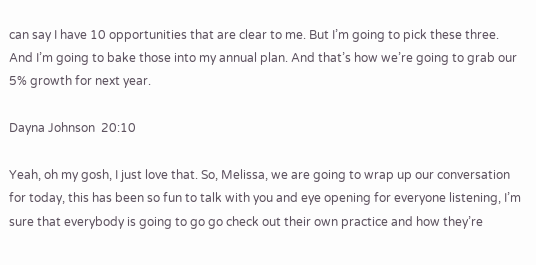can say I have 10 opportunities that are clear to me. But I’m going to pick these three. And I’m going to bake those into my annual plan. And that’s how we’re going to grab our 5% growth for next year.

Dayna Johnson  20:10

Yeah, oh my gosh, I just love that. So, Melissa, we are going to wrap up our conversation for today, this has been so fun to talk with you and eye opening for everyone listening, I’m sure that everybody is going to go go check out their own practice and how they’re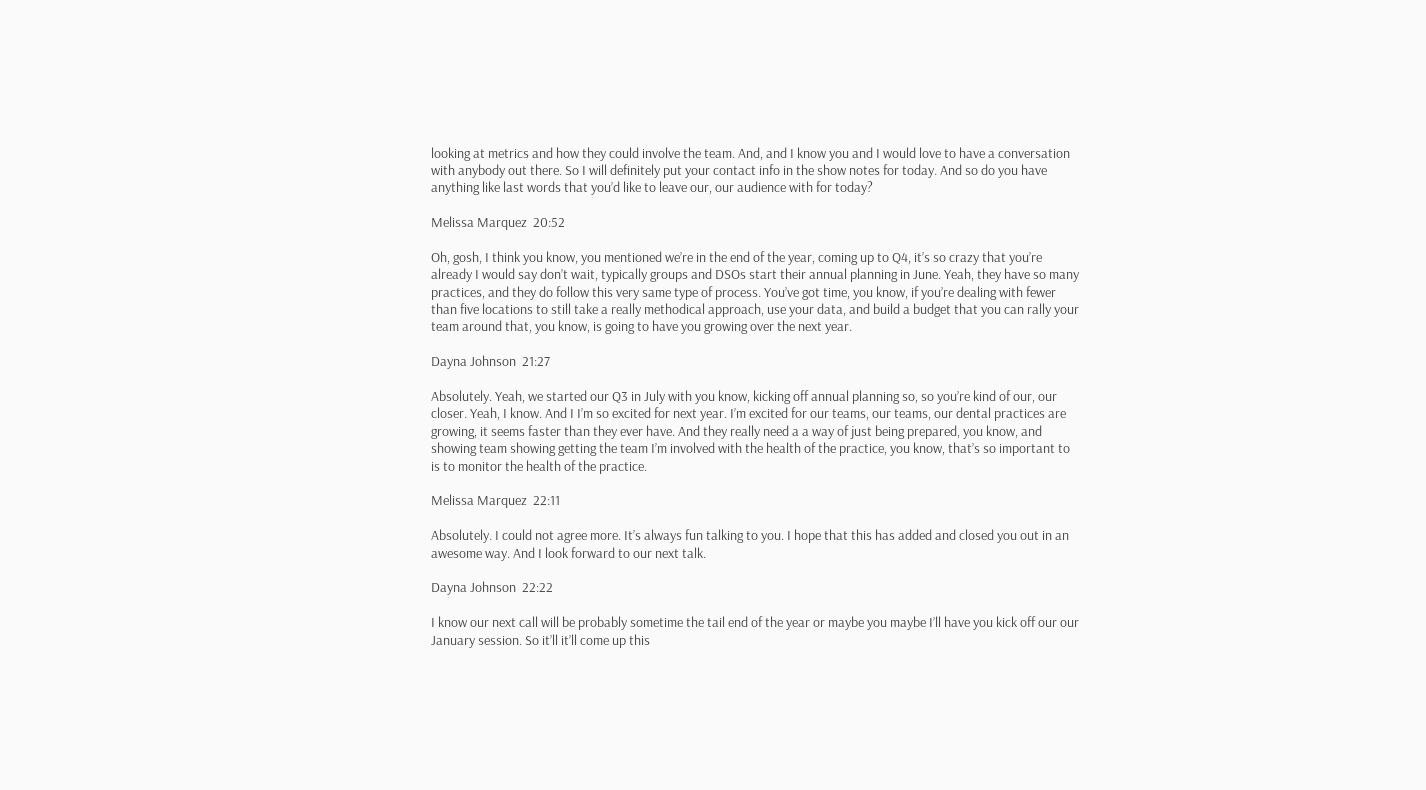looking at metrics and how they could involve the team. And, and I know you and I would love to have a conversation with anybody out there. So I will definitely put your contact info in the show notes for today. And so do you have anything like last words that you’d like to leave our, our audience with for today?

Melissa Marquez  20:52

Oh, gosh, I think you know, you mentioned we’re in the end of the year, coming up to Q4, it’s so crazy that you’re already I would say don’t wait, typically groups and DSOs start their annual planning in June. Yeah, they have so many practices, and they do follow this very same type of process. You’ve got time, you know, if you’re dealing with fewer than five locations to still take a really methodical approach, use your data, and build a budget that you can rally your team around that, you know, is going to have you growing over the next year.

Dayna Johnson  21:27

Absolutely. Yeah, we started our Q3 in July with you know, kicking off annual planning so, so you’re kind of our, our closer. Yeah, I know. And I I’m so excited for next year. I’m excited for our teams, our teams, our dental practices are growing, it seems faster than they ever have. And they really need a a way of just being prepared, you know, and showing team showing getting the team I’m involved with the health of the practice, you know, that’s so important to is to monitor the health of the practice.

Melissa Marquez  22:11

Absolutely. I could not agree more. It’s always fun talking to you. I hope that this has added and closed you out in an awesome way. And I look forward to our next talk.

Dayna Johnson  22:22

I know our next call will be probably sometime the tail end of the year or maybe you maybe I’ll have you kick off our our January session. So it’ll it’ll come up this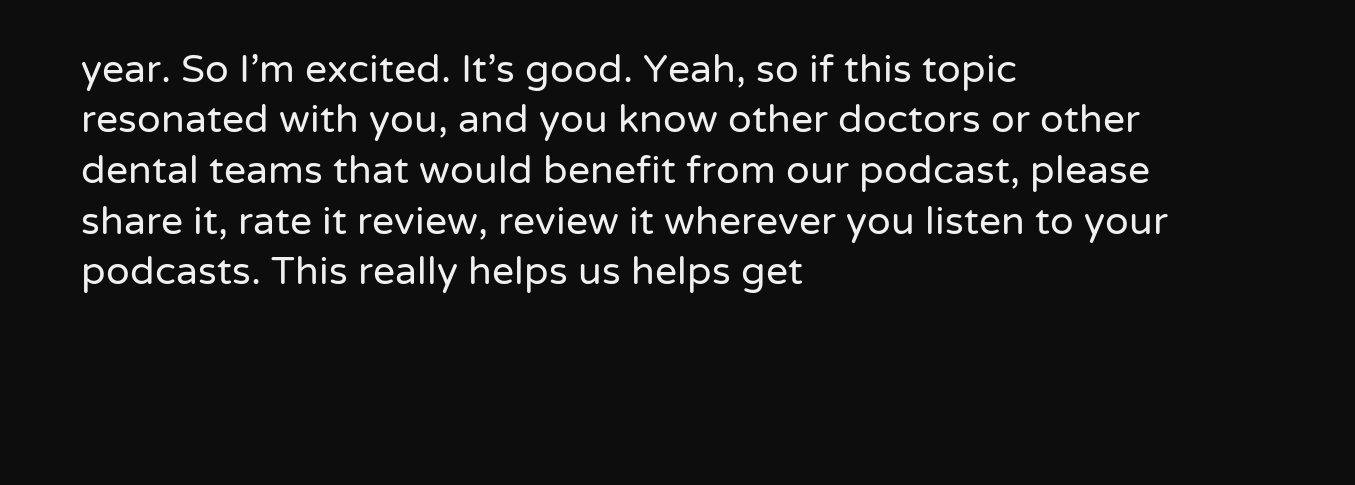year. So I’m excited. It’s good. Yeah, so if this topic resonated with you, and you know other doctors or other dental teams that would benefit from our podcast, please share it, rate it review, review it wherever you listen to your podcasts. This really helps us helps get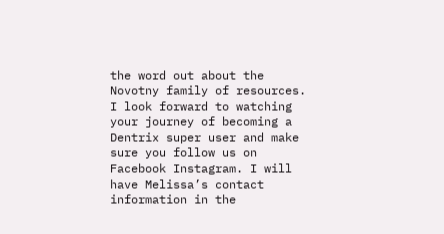the word out about the Novotny family of resources. I look forward to watching your journey of becoming a Dentrix super user and make sure you follow us on Facebook Instagram. I will have Melissa’s contact information in the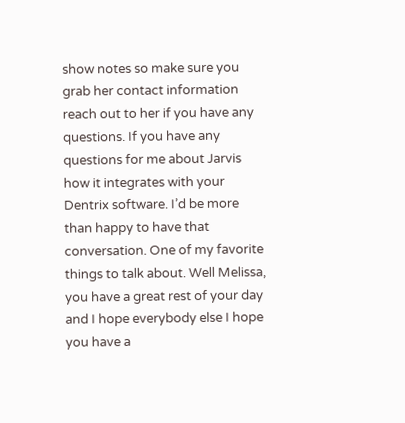show notes so make sure you grab her contact information reach out to her if you have any questions. If you have any questions for me about Jarvis how it integrates with your Dentrix software. I’d be more than happy to have that conversation. One of my favorite things to talk about. Well Melissa, you have a great rest of your day and I hope everybody else I hope you have a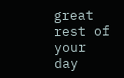great rest of your day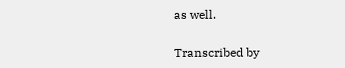as well.

Transcribed by